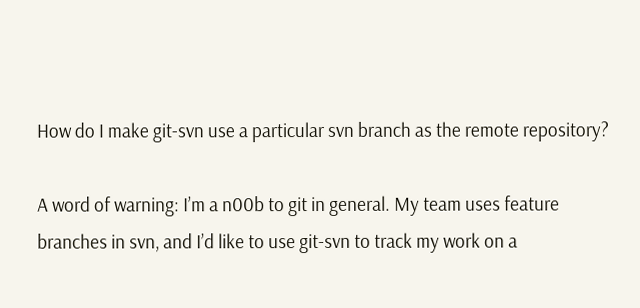How do I make git-svn use a particular svn branch as the remote repository?

A word of warning: I’m a n00b to git in general. My team uses feature branches in svn, and I’d like to use git-svn to track my work on a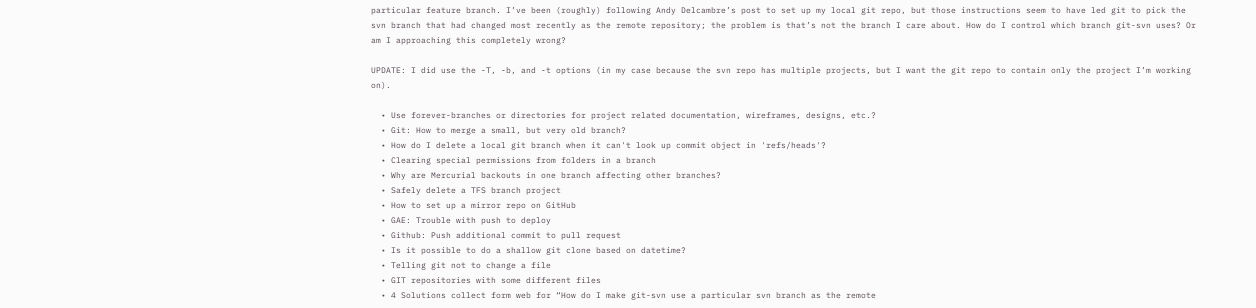particular feature branch. I’ve been (roughly) following Andy Delcambre’s post to set up my local git repo, but those instructions seem to have led git to pick the svn branch that had changed most recently as the remote repository; the problem is that’s not the branch I care about. How do I control which branch git-svn uses? Or am I approaching this completely wrong?

UPDATE: I did use the -T, -b, and -t options (in my case because the svn repo has multiple projects, but I want the git repo to contain only the project I’m working on).

  • Use forever-branches or directories for project related documentation, wireframes, designs, etc.?
  • Git: How to merge a small, but very old branch?
  • How do I delete a local git branch when it can't look up commit object in 'refs/heads'?
  • Clearing special permissions from folders in a branch
  • Why are Mercurial backouts in one branch affecting other branches?
  • Safely delete a TFS branch project
  • How to set up a mirror repo on GitHub
  • GAE: Trouble with push to deploy
  • Github: Push additional commit to pull request
  • Is it possible to do a shallow git clone based on datetime?
  • Telling git not to change a file
  • GIT repositories with some different files
  • 4 Solutions collect form web for “How do I make git-svn use a particular svn branch as the remote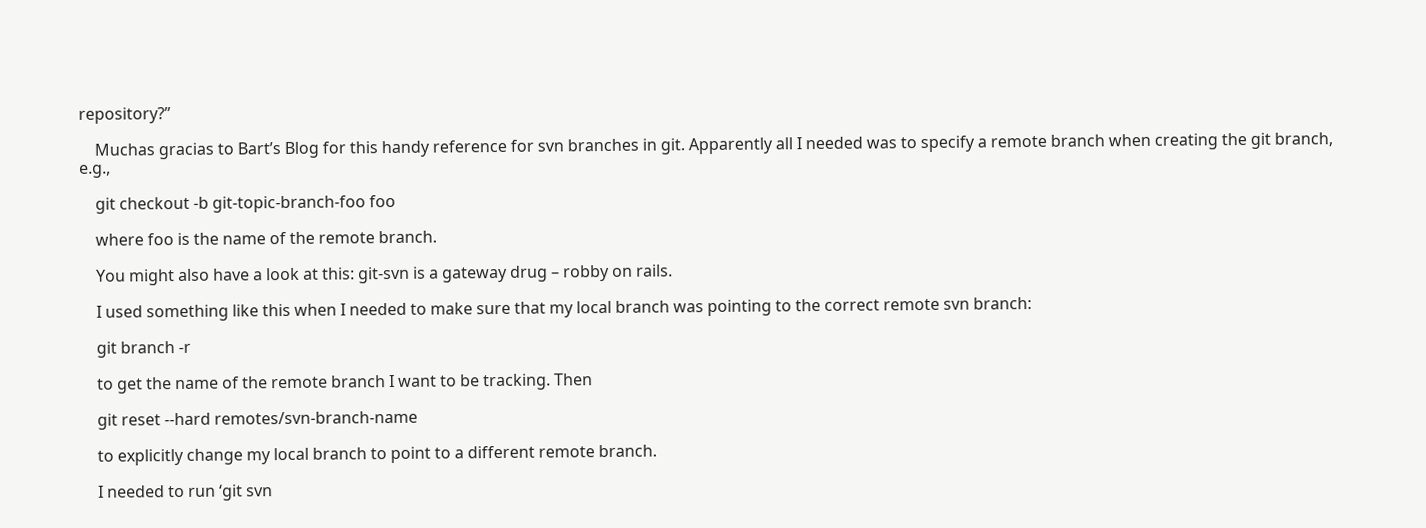repository?”

    Muchas gracias to Bart’s Blog for this handy reference for svn branches in git. Apparently all I needed was to specify a remote branch when creating the git branch, e.g.,

    git checkout -b git-topic-branch-foo foo

    where foo is the name of the remote branch.

    You might also have a look at this: git-svn is a gateway drug – robby on rails.

    I used something like this when I needed to make sure that my local branch was pointing to the correct remote svn branch:

    git branch -r

    to get the name of the remote branch I want to be tracking. Then

    git reset --hard remotes/svn-branch-name

    to explicitly change my local branch to point to a different remote branch.

    I needed to run ‘git svn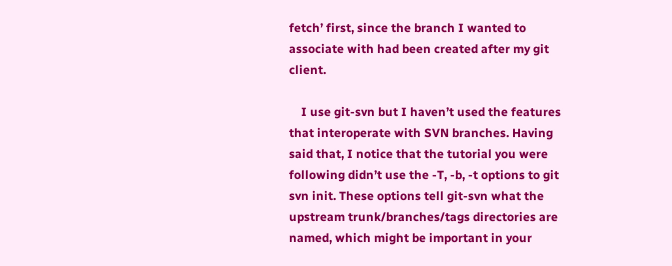fetch’ first, since the branch I wanted to associate with had been created after my git client.

    I use git-svn but I haven’t used the features that interoperate with SVN branches. Having said that, I notice that the tutorial you were following didn’t use the -T, -b, -t options to git svn init. These options tell git-svn what the upstream trunk/branches/tags directories are named, which might be important in your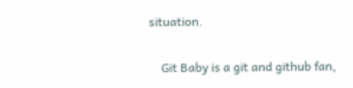situation.

    Git Baby is a git and github fan,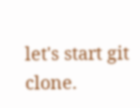let's start git clone.